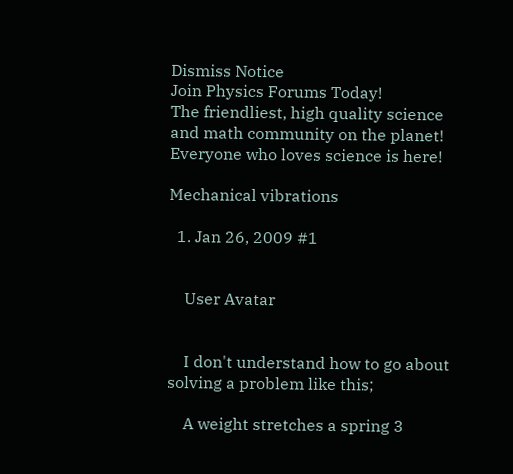Dismiss Notice
Join Physics Forums Today!
The friendliest, high quality science and math community on the planet! Everyone who loves science is here!

Mechanical vibrations

  1. Jan 26, 2009 #1


    User Avatar


    I don't understand how to go about solving a problem like this;

    A weight stretches a spring 3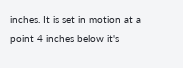inches. It is set in motion at a point 4 inches below it's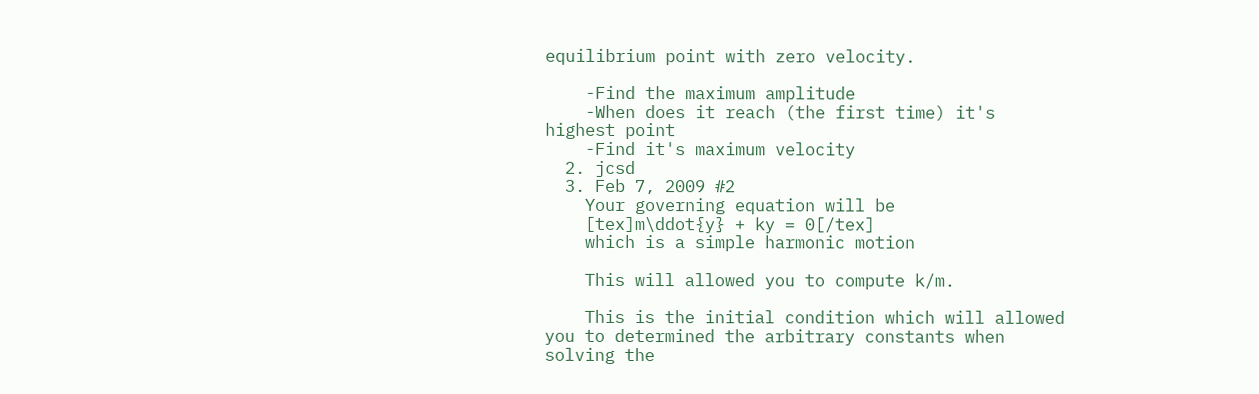equilibrium point with zero velocity.

    -Find the maximum amplitude
    -When does it reach (the first time) it's highest point
    -Find it's maximum velocity
  2. jcsd
  3. Feb 7, 2009 #2
    Your governing equation will be
    [tex]m\ddot{y} + ky = 0[/tex]
    which is a simple harmonic motion

    This will allowed you to compute k/m.

    This is the initial condition which will allowed you to determined the arbitrary constants when solving the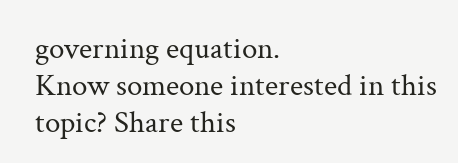governing equation.
Know someone interested in this topic? Share this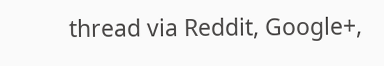thread via Reddit, Google+,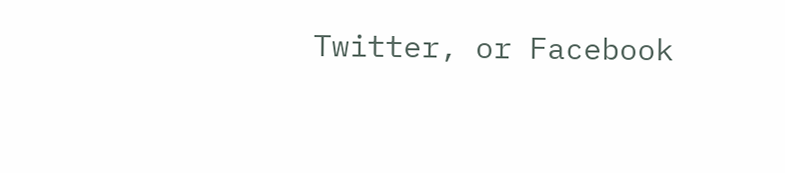Twitter, or Facebook